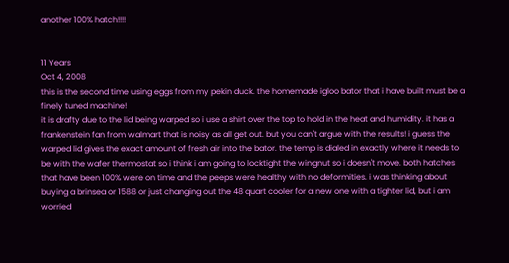another 100% hatch!!!!


11 Years
Oct 4, 2008
this is the second time using eggs from my pekin duck. the homemade igloo bator that i have built must be a finely tuned machine!
it is drafty due to the lid being warped so i use a shirt over the top to hold in the heat and humidity. it has a frankenstein fan from walmart that is noisy as all get out. but you can't argue with the results! i guess the warped lid gives the exact amount of fresh air into the bator. the temp is dialed in exactly where it needs to be with the wafer thermostat so i think i am going to locktight the wingnut so i doesn't move. both hatches that have been 100% were on time and the peeps were healthy with no deformities. i was thinking about buying a brinsea or 1588 or just changing out the 48 quart cooler for a new one with a tighter lid, but i am worried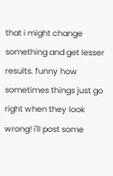that i might change something and get lesser results. funny how sometimes things just go right when they look wrong! i'll post some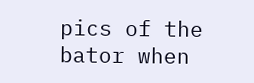pics of the bator when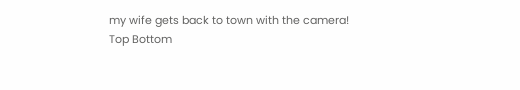my wife gets back to town with the camera!
Top Bottom